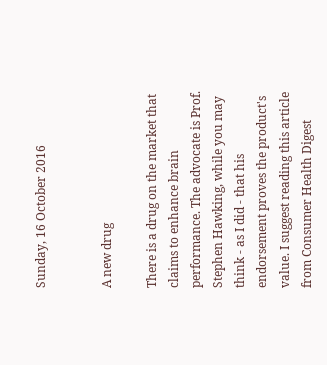Sunday, 16 October 2016


A new drug

There is a drug on the market that claims to enhance brain performance. The advocate is Prof. Stephen Hawking, while you may think - as I did - that his endorsement proves the product's value. I suggest reading this article from Consumer Health Digest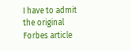I have to admit the original  Forbes article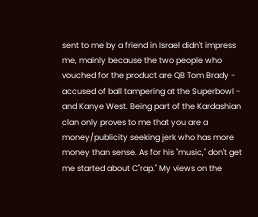sent to me by a friend in Israel didn't impress me, mainly because the two people who vouched for the product are QB Tom Brady - accused of ball tampering at the Superbowl - and Kanye West. Being part of the Kardashian clan only proves to me that you are a money/publicity seeking jerk who has more money than sense. As for his "music," don't get me started about C"rap." My views on the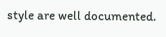style are well documented.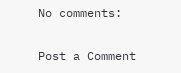No comments:

Post a Comment